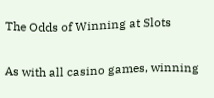The Odds of Winning at Slots

As with all casino games, winning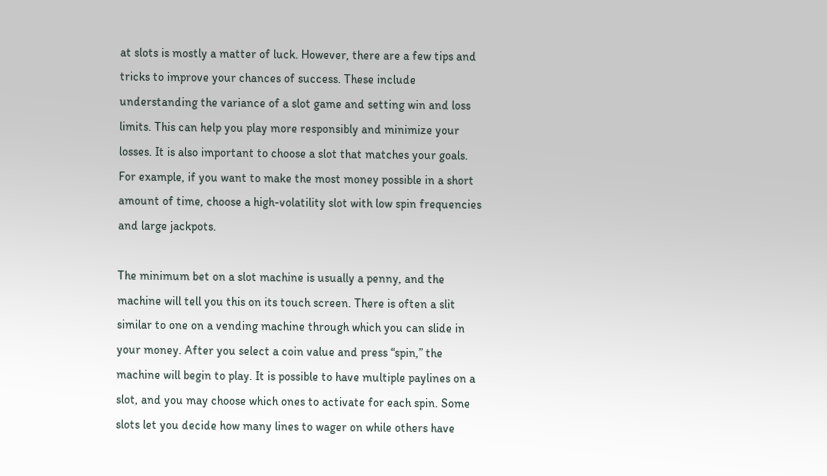at slots is mostly a matter of luck. However, there are a few tips and tricks to improve your chances of success. These include understanding the variance of a slot game and setting win and loss limits. This can help you play more responsibly and minimize your losses. It is also important to choose a slot that matches your goals. For example, if you want to make the most money possible in a short amount of time, choose a high-volatility slot with low spin frequencies and large jackpots.

The minimum bet on a slot machine is usually a penny, and the machine will tell you this on its touch screen. There is often a slit similar to one on a vending machine through which you can slide in your money. After you select a coin value and press “spin,” the machine will begin to play. It is possible to have multiple paylines on a slot, and you may choose which ones to activate for each spin. Some slots let you decide how many lines to wager on while others have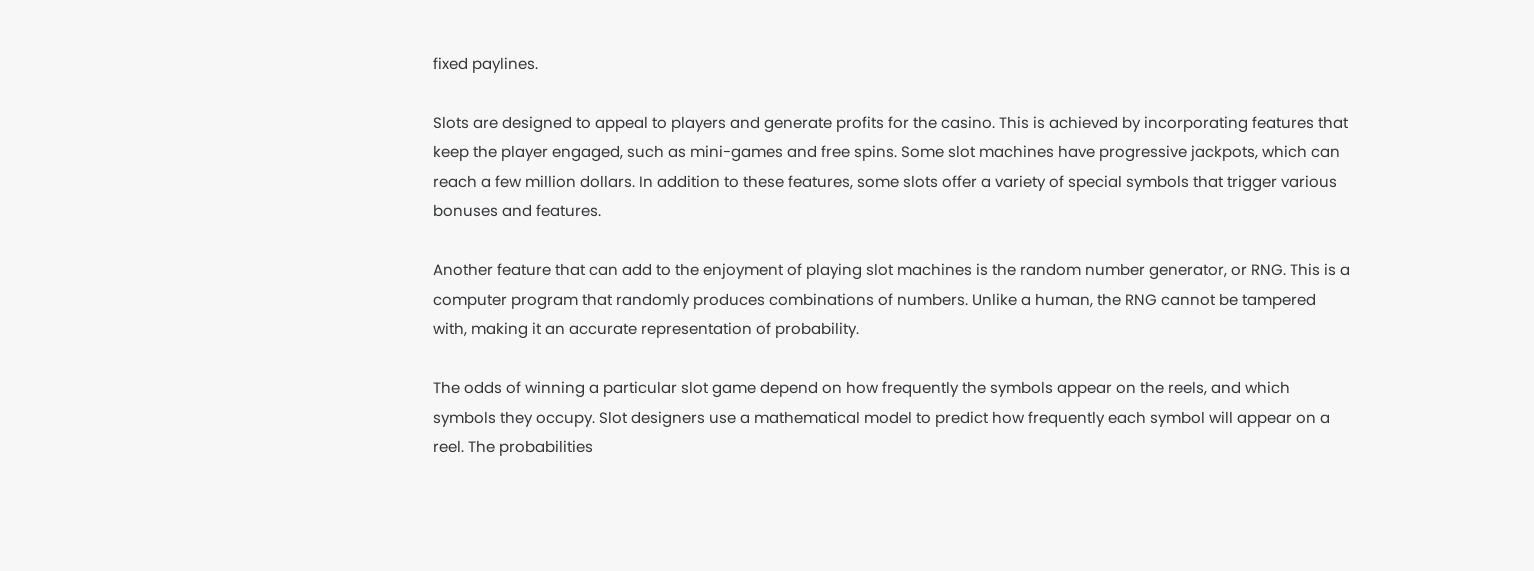fixed paylines.

Slots are designed to appeal to players and generate profits for the casino. This is achieved by incorporating features that keep the player engaged, such as mini-games and free spins. Some slot machines have progressive jackpots, which can reach a few million dollars. In addition to these features, some slots offer a variety of special symbols that trigger various bonuses and features.

Another feature that can add to the enjoyment of playing slot machines is the random number generator, or RNG. This is a computer program that randomly produces combinations of numbers. Unlike a human, the RNG cannot be tampered with, making it an accurate representation of probability.

The odds of winning a particular slot game depend on how frequently the symbols appear on the reels, and which symbols they occupy. Slot designers use a mathematical model to predict how frequently each symbol will appear on a reel. The probabilities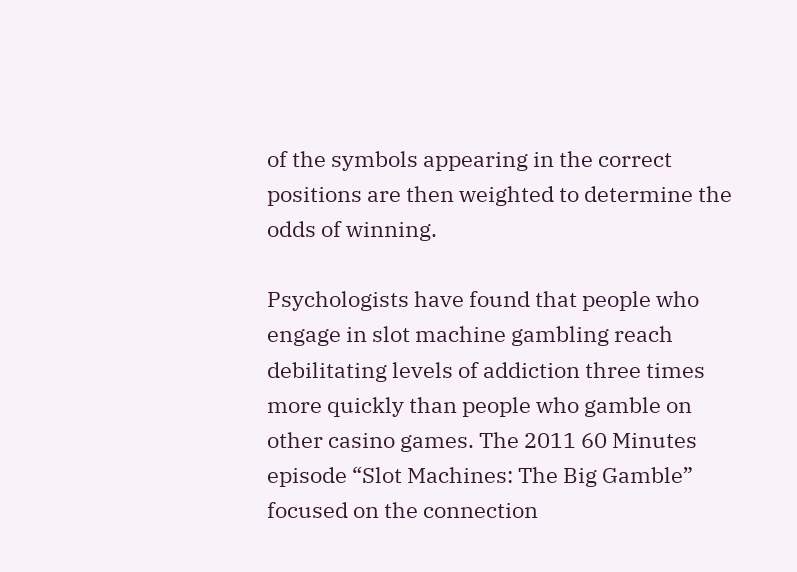of the symbols appearing in the correct positions are then weighted to determine the odds of winning.

Psychologists have found that people who engage in slot machine gambling reach debilitating levels of addiction three times more quickly than people who gamble on other casino games. The 2011 60 Minutes episode “Slot Machines: The Big Gamble” focused on the connection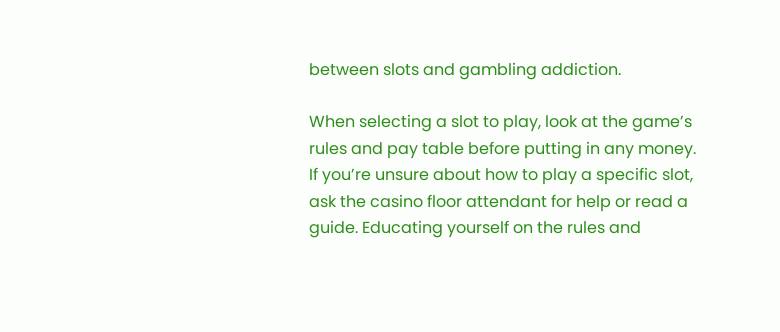between slots and gambling addiction.

When selecting a slot to play, look at the game’s rules and pay table before putting in any money. If you’re unsure about how to play a specific slot, ask the casino floor attendant for help or read a guide. Educating yourself on the rules and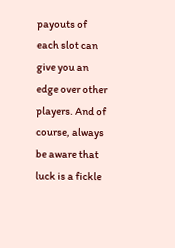payouts of each slot can give you an edge over other players. And of course, always be aware that luck is a fickle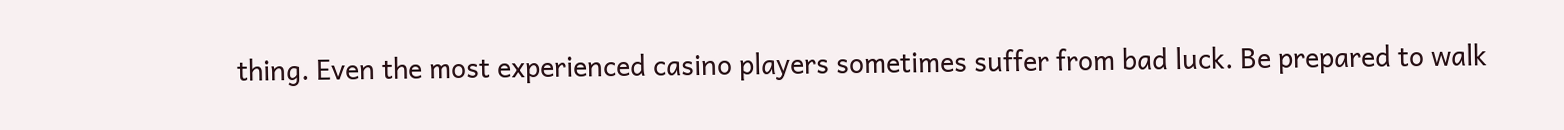thing. Even the most experienced casino players sometimes suffer from bad luck. Be prepared to walk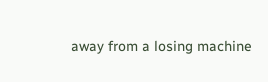away from a losing machine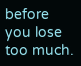before you lose too much.